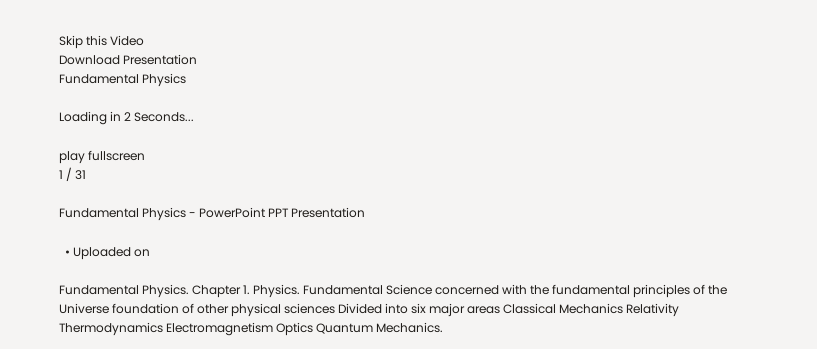Skip this Video
Download Presentation
Fundamental Physics

Loading in 2 Seconds...

play fullscreen
1 / 31

Fundamental Physics - PowerPoint PPT Presentation

  • Uploaded on

Fundamental Physics. Chapter 1. Physics. Fundamental Science concerned with the fundamental principles of the Universe foundation of other physical sciences Divided into six major areas Classical Mechanics Relativity Thermodynamics Electromagnetism Optics Quantum Mechanics.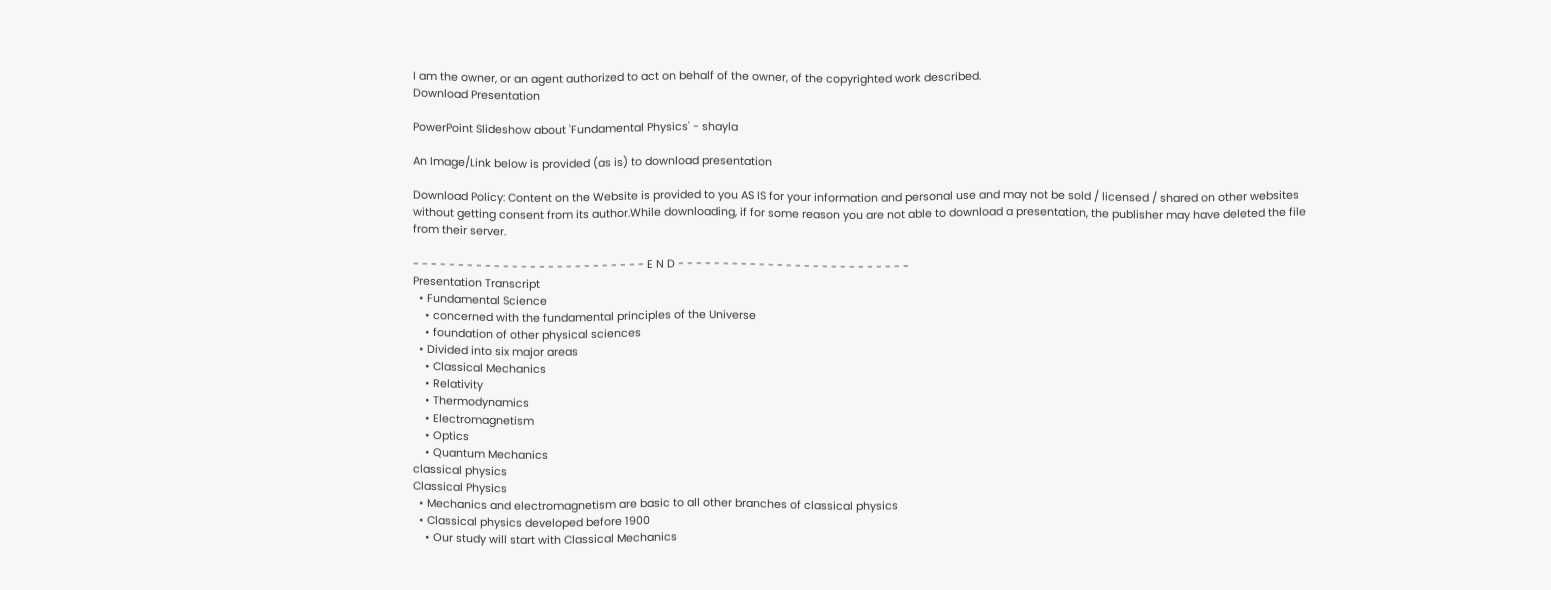I am the owner, or an agent authorized to act on behalf of the owner, of the copyrighted work described.
Download Presentation

PowerPoint Slideshow about 'Fundamental Physics' - shayla

An Image/Link below is provided (as is) to download presentation

Download Policy: Content on the Website is provided to you AS IS for your information and personal use and may not be sold / licensed / shared on other websites without getting consent from its author.While downloading, if for some reason you are not able to download a presentation, the publisher may have deleted the file from their server.

- - - - - - - - - - - - - - - - - - - - - - - - - - E N D - - - - - - - - - - - - - - - - - - - - - - - - - -
Presentation Transcript
  • Fundamental Science
    • concerned with the fundamental principles of the Universe
    • foundation of other physical sciences
  • Divided into six major areas
    • Classical Mechanics
    • Relativity
    • Thermodynamics
    • Electromagnetism
    • Optics
    • Quantum Mechanics
classical physics
Classical Physics
  • Mechanics and electromagnetism are basic to all other branches of classical physics
  • Classical physics developed before 1900
    • Our study will start with Classical Mechanics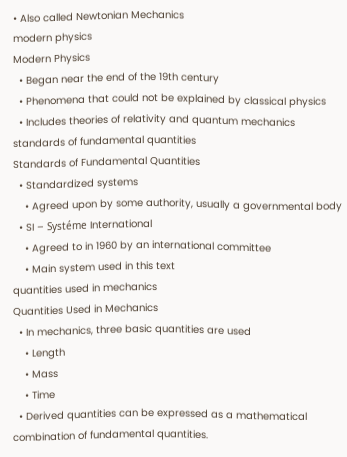• Also called Newtonian Mechanics
modern physics
Modern Physics
  • Began near the end of the 19th century
  • Phenomena that could not be explained by classical physics
  • Includes theories of relativity and quantum mechanics
standards of fundamental quantities
Standards of Fundamental Quantities
  • Standardized systems
    • Agreed upon by some authority, usually a governmental body
  • SI – Systéme International
    • Agreed to in 1960 by an international committee
    • Main system used in this text
quantities used in mechanics
Quantities Used in Mechanics
  • In mechanics, three basic quantities are used
    • Length
    • Mass
    • Time
  • Derived quantities can be expressed as a mathematical combination of fundamental quantities.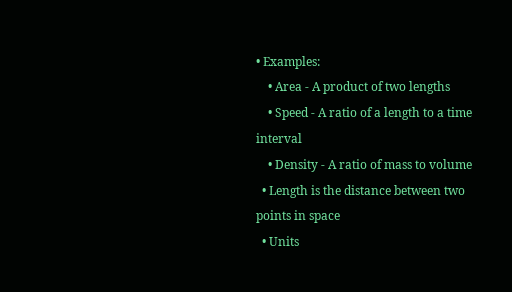• Examples:
    • Area - A product of two lengths
    • Speed - A ratio of a length to a time interval
    • Density - A ratio of mass to volume
  • Length is the distance between two points in space
  • Units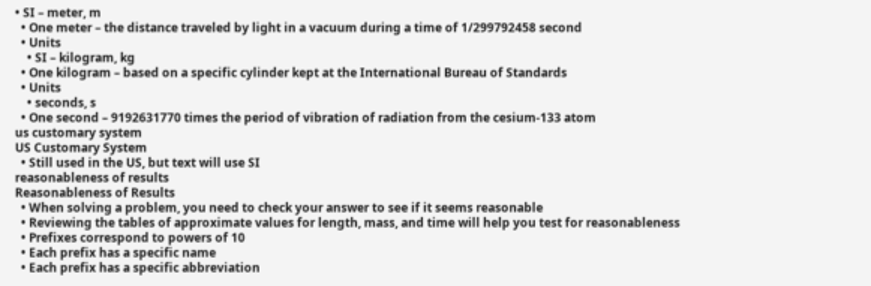• SI – meter, m
  • One meter – the distance traveled by light in a vacuum during a time of 1/299792458 second
  • Units
    • SI – kilogram, kg
  • One kilogram – based on a specific cylinder kept at the International Bureau of Standards
  • Units
    • seconds, s
  • One second – 9192631770 times the period of vibration of radiation from the cesium-133 atom
us customary system
US Customary System
  • Still used in the US, but text will use SI
reasonableness of results
Reasonableness of Results
  • When solving a problem, you need to check your answer to see if it seems reasonable
  • Reviewing the tables of approximate values for length, mass, and time will help you test for reasonableness
  • Prefixes correspond to powers of 10
  • Each prefix has a specific name
  • Each prefix has a specific abbreviation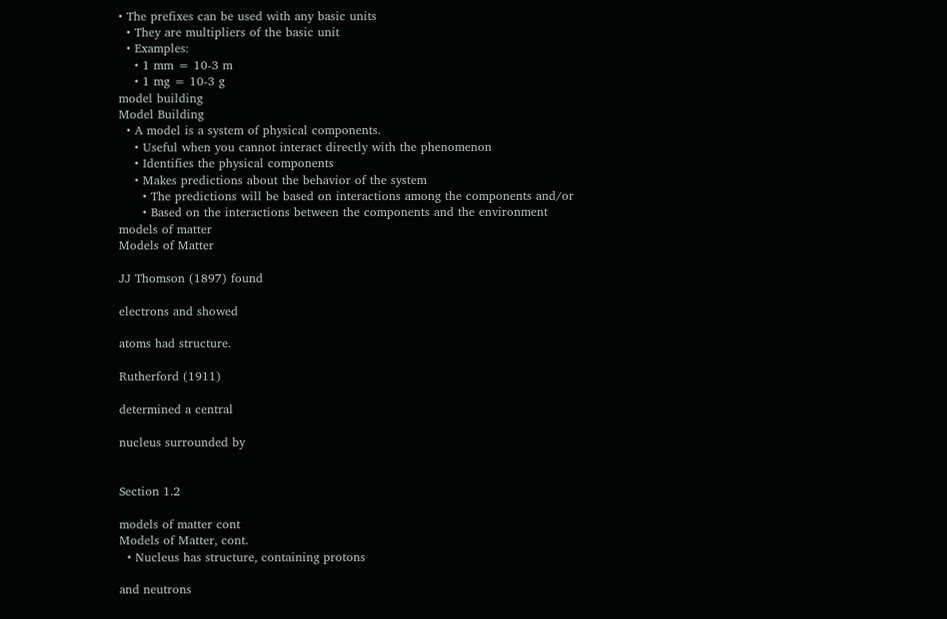• The prefixes can be used with any basic units
  • They are multipliers of the basic unit
  • Examples:
    • 1 mm = 10-3 m
    • 1 mg = 10-3 g
model building
Model Building
  • A model is a system of physical components.
    • Useful when you cannot interact directly with the phenomenon
    • Identifies the physical components
    • Makes predictions about the behavior of the system
      • The predictions will be based on interactions among the components and/or
      • Based on the interactions between the components and the environment
models of matter
Models of Matter

JJ Thomson (1897) found

electrons and showed

atoms had structure.

Rutherford (1911)

determined a central

nucleus surrounded by


Section 1.2

models of matter cont
Models of Matter, cont.
  • Nucleus has structure, containing protons

and neutrons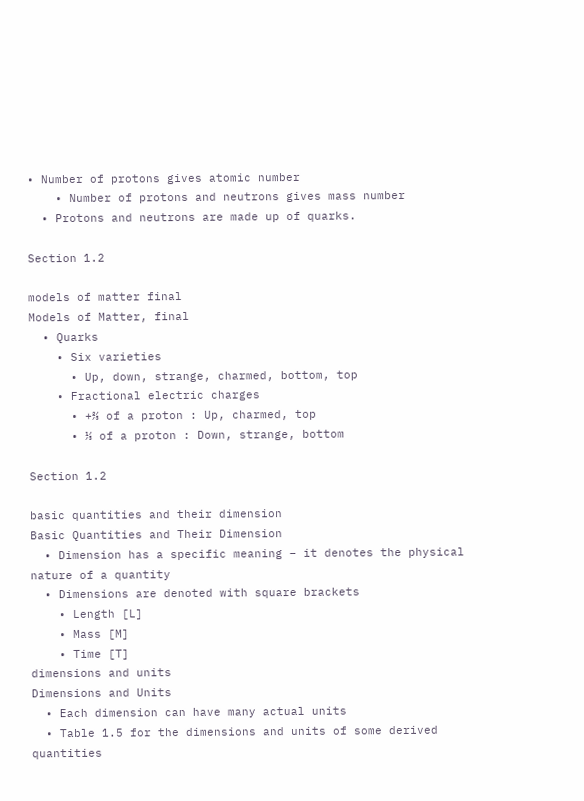• Number of protons gives atomic number
    • Number of protons and neutrons gives mass number
  • Protons and neutrons are made up of quarks.

Section 1.2

models of matter final
Models of Matter, final
  • Quarks
    • Six varieties
      • Up, down, strange, charmed, bottom, top
    • Fractional electric charges
      • +⅔ of a proton : Up, charmed, top
      • ⅓ of a proton : Down, strange, bottom

Section 1.2

basic quantities and their dimension
Basic Quantities and Their Dimension
  • Dimension has a specific meaning – it denotes the physical nature of a quantity
  • Dimensions are denoted with square brackets
    • Length [L]
    • Mass [M]
    • Time [T]
dimensions and units
Dimensions and Units
  • Each dimension can have many actual units
  • Table 1.5 for the dimensions and units of some derived quantities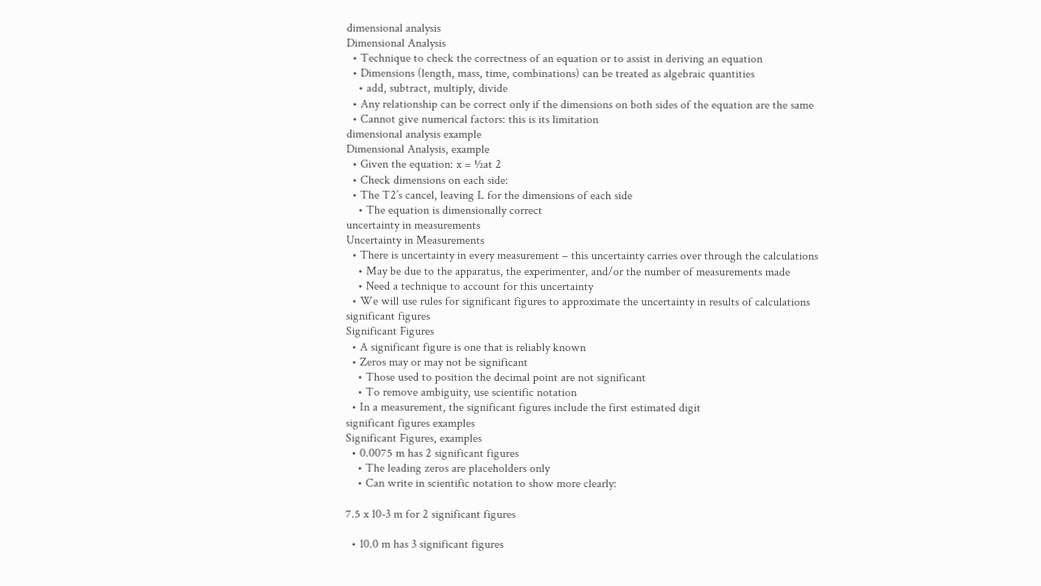dimensional analysis
Dimensional Analysis
  • Technique to check the correctness of an equation or to assist in deriving an equation
  • Dimensions (length, mass, time, combinations) can be treated as algebraic quantities
    • add, subtract, multiply, divide
  • Any relationship can be correct only if the dimensions on both sides of the equation are the same
  • Cannot give numerical factors: this is its limitation
dimensional analysis example
Dimensional Analysis, example
  • Given the equation: x = ½at 2
  • Check dimensions on each side:
  • The T2’s cancel, leaving L for the dimensions of each side
    • The equation is dimensionally correct
uncertainty in measurements
Uncertainty in Measurements
  • There is uncertainty in every measurement – this uncertainty carries over through the calculations
    • May be due to the apparatus, the experimenter, and/or the number of measurements made
    • Need a technique to account for this uncertainty
  • We will use rules for significant figures to approximate the uncertainty in results of calculations
significant figures
Significant Figures
  • A significant figure is one that is reliably known
  • Zeros may or may not be significant
    • Those used to position the decimal point are not significant
    • To remove ambiguity, use scientific notation
  • In a measurement, the significant figures include the first estimated digit
significant figures examples
Significant Figures, examples
  • 0.0075 m has 2 significant figures
    • The leading zeros are placeholders only
    • Can write in scientific notation to show more clearly:

7.5 x 10-3 m for 2 significant figures

  • 10.0 m has 3 significant figures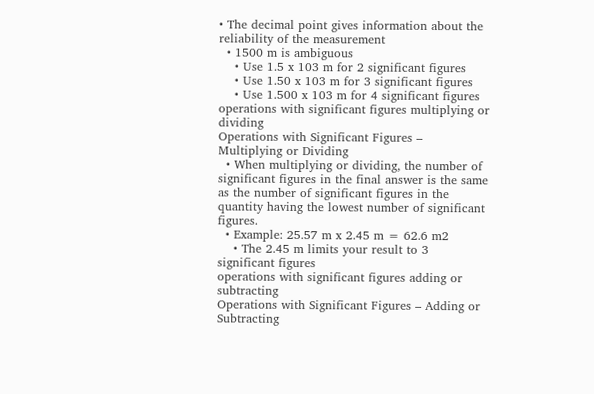• The decimal point gives information about the reliability of the measurement
  • 1500 m is ambiguous
    • Use 1.5 x 103 m for 2 significant figures
    • Use 1.50 x 103 m for 3 significant figures
    • Use 1.500 x 103 m for 4 significant figures
operations with significant figures multiplying or dividing
Operations with Significant Figures – Multiplying or Dividing
  • When multiplying or dividing, the number of significant figures in the final answer is the same as the number of significant figures in the quantity having the lowest number of significant figures.
  • Example: 25.57 m x 2.45 m = 62.6 m2
    • The 2.45 m limits your result to 3 significant figures
operations with significant figures adding or subtracting
Operations with Significant Figures – Adding or Subtracting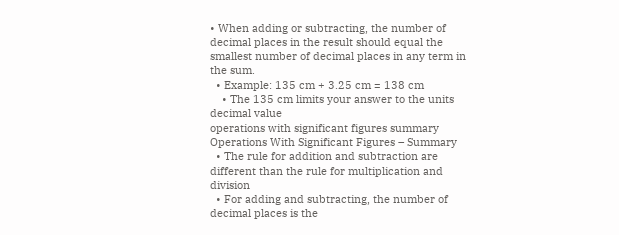• When adding or subtracting, the number of decimal places in the result should equal the smallest number of decimal places in any term in the sum.
  • Example: 135 cm + 3.25 cm = 138 cm
    • The 135 cm limits your answer to the units decimal value
operations with significant figures summary
Operations With Significant Figures – Summary
  • The rule for addition and subtraction are different than the rule for multiplication and division
  • For adding and subtracting, the number of decimal places is the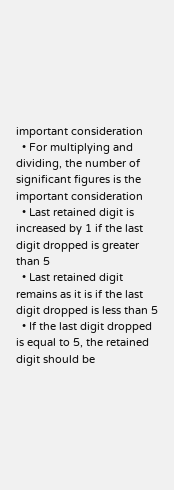important consideration
  • For multiplying and dividing, the number of significant figures is the important consideration
  • Last retained digit is increased by 1 if the last digit dropped is greater than 5
  • Last retained digit remains as it is if the last digit dropped is less than 5
  • If the last digit dropped is equal to 5, the retained digit should be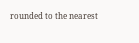rounded to the nearest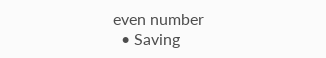even number
  • Saving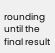rounding until the final result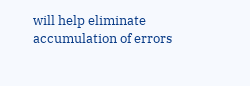will help eliminate accumulation of errors